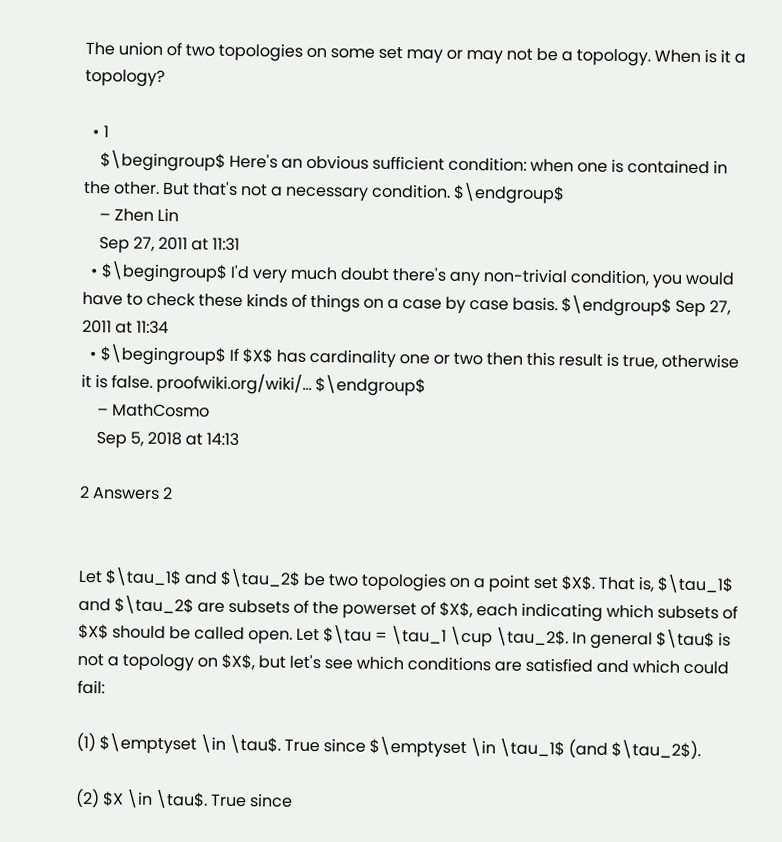The union of two topologies on some set may or may not be a topology. When is it a topology?

  • 1
    $\begingroup$ Here's an obvious sufficient condition: when one is contained in the other. But that's not a necessary condition. $\endgroup$
    – Zhen Lin
    Sep 27, 2011 at 11:31
  • $\begingroup$ I'd very much doubt there's any non-trivial condition, you would have to check these kinds of things on a case by case basis. $\endgroup$ Sep 27, 2011 at 11:34
  • $\begingroup$ If $X$ has cardinality one or two then this result is true, otherwise it is false. proofwiki.org/wiki/… $\endgroup$
    – MathCosmo
    Sep 5, 2018 at 14:13

2 Answers 2


Let $\tau_1$ and $\tau_2$ be two topologies on a point set $X$. That is, $\tau_1$ and $\tau_2$ are subsets of the powerset of $X$, each indicating which subsets of $X$ should be called open. Let $\tau = \tau_1 \cup \tau_2$. In general $\tau$ is not a topology on $X$, but let's see which conditions are satisfied and which could fail:

(1) $\emptyset \in \tau$. True since $\emptyset \in \tau_1$ (and $\tau_2$).

(2) $X \in \tau$. True since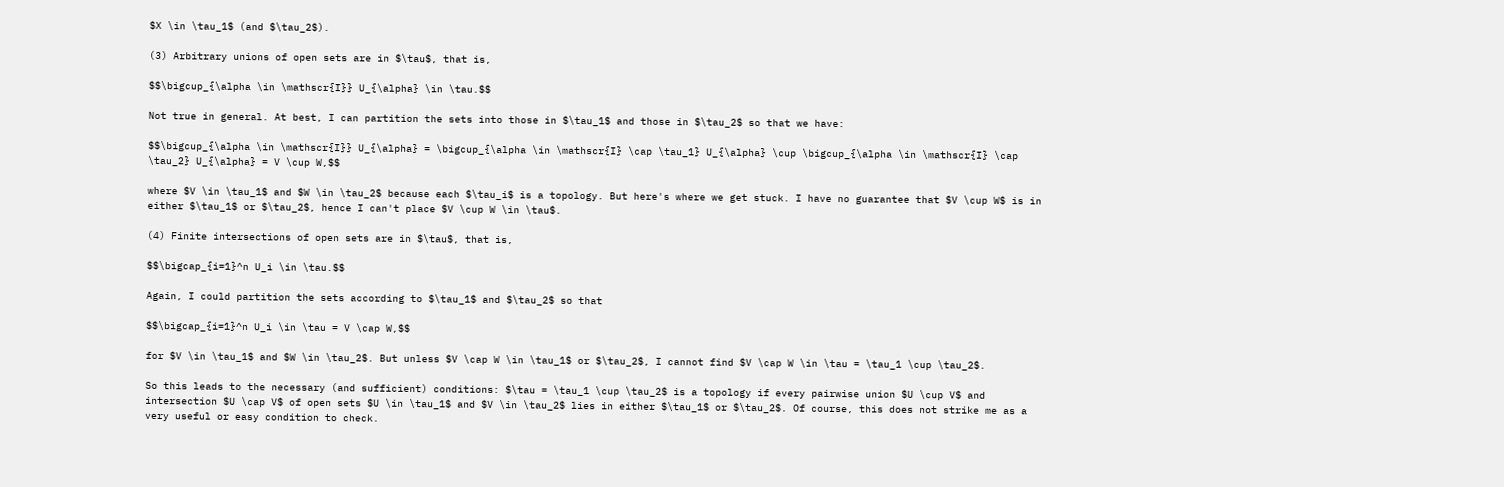$X \in \tau_1$ (and $\tau_2$).

(3) Arbitrary unions of open sets are in $\tau$, that is,

$$\bigcup_{\alpha \in \mathscr{I}} U_{\alpha} \in \tau.$$

Not true in general. At best, I can partition the sets into those in $\tau_1$ and those in $\tau_2$ so that we have:

$$\bigcup_{\alpha \in \mathscr{I}} U_{\alpha} = \bigcup_{\alpha \in \mathscr{I} \cap \tau_1} U_{\alpha} \cup \bigcup_{\alpha \in \mathscr{I} \cap \tau_2} U_{\alpha} = V \cup W,$$

where $V \in \tau_1$ and $W \in \tau_2$ because each $\tau_i$ is a topology. But here's where we get stuck. I have no guarantee that $V \cup W$ is in either $\tau_1$ or $\tau_2$, hence I can't place $V \cup W \in \tau$.

(4) Finite intersections of open sets are in $\tau$, that is,

$$\bigcap_{i=1}^n U_i \in \tau.$$

Again, I could partition the sets according to $\tau_1$ and $\tau_2$ so that

$$\bigcap_{i=1}^n U_i \in \tau = V \cap W,$$

for $V \in \tau_1$ and $W \in \tau_2$. But unless $V \cap W \in \tau_1$ or $\tau_2$, I cannot find $V \cap W \in \tau = \tau_1 \cup \tau_2$.

So this leads to the necessary (and sufficient) conditions: $\tau = \tau_1 \cup \tau_2$ is a topology if every pairwise union $U \cup V$ and intersection $U \cap V$ of open sets $U \in \tau_1$ and $V \in \tau_2$ lies in either $\tau_1$ or $\tau_2$. Of course, this does not strike me as a very useful or easy condition to check.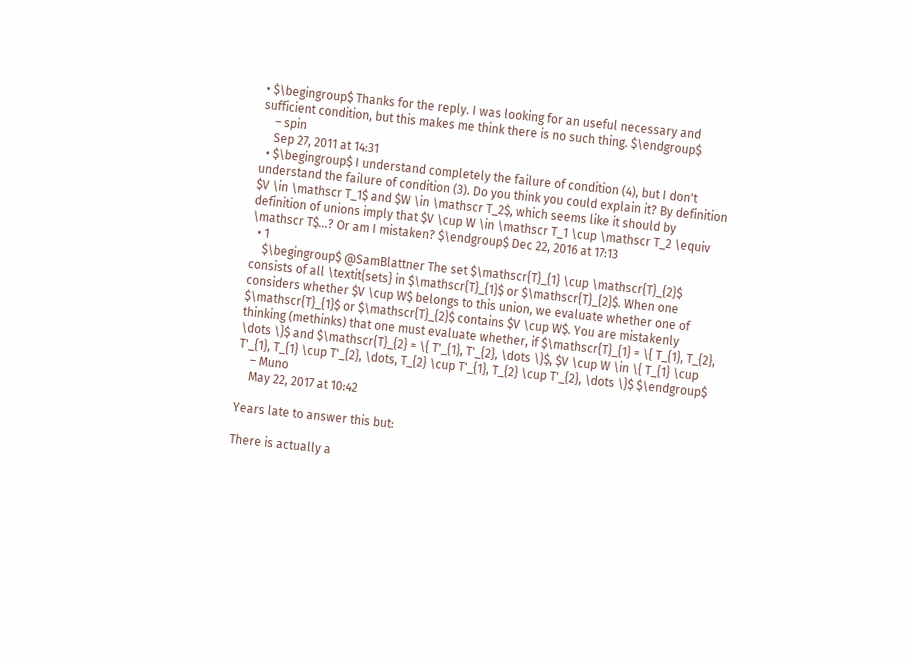• $\begingroup$ Thanks for the reply. I was looking for an useful necessary and sufficient condition, but this makes me think there is no such thing. $\endgroup$
    – spin
    Sep 27, 2011 at 14:31
  • $\begingroup$ I understand completely the failure of condition (4), but I don't understand the failure of condition (3). Do you think you could explain it? By definition $V \in \mathscr T_1$ and $W \in \mathscr T_2$, which seems like it should by definition of unions imply that $V \cup W \in \mathscr T_1 \cup \mathscr T_2 \equiv \mathscr T$...? Or am I mistaken? $\endgroup$ Dec 22, 2016 at 17:13
  • 1
    $\begingroup$ @SamBlattner The set $\mathscr{T}_{1} \cup \mathscr{T}_{2}$ consists of all \textit{sets} in $\mathscr{T}_{1}$ or $\mathscr{T}_{2}$. When one considers whether $V \cup W$ belongs to this union, we evaluate whether one of $\mathscr{T}_{1}$ or $\mathscr{T}_{2}$ contains $V \cup W$. You are mistakenly thinking (methinks) that one must evaluate whether, if $\mathscr{T}_{1} = \{ T_{1}, T_{2}, \dots \}$ and $\mathscr{T}_{2} = \{ T'_{1}, T'_{2}, \dots \}$, $V \cup W \in \{ T_{1} \cup T'_{1}, T_{1} \cup T'_{2}, \dots, T_{2} \cup T'_{1}, T_{2} \cup T'_{2}, \dots \}$ $\endgroup$
    – Muno
    May 22, 2017 at 10:42

Years late to answer this but:

There is actually a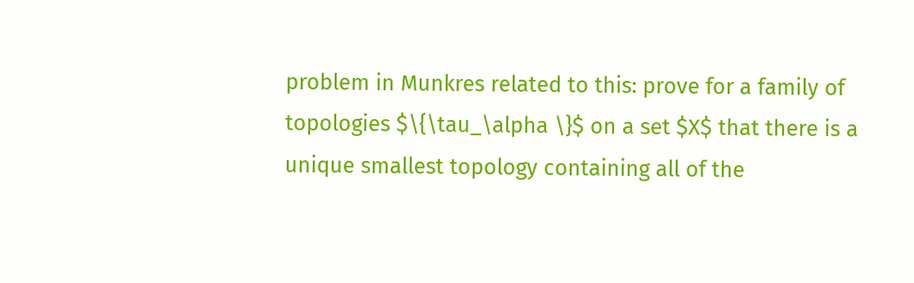problem in Munkres related to this: prove for a family of topologies $\{\tau_\alpha \}$ on a set $X$ that there is a unique smallest topology containing all of the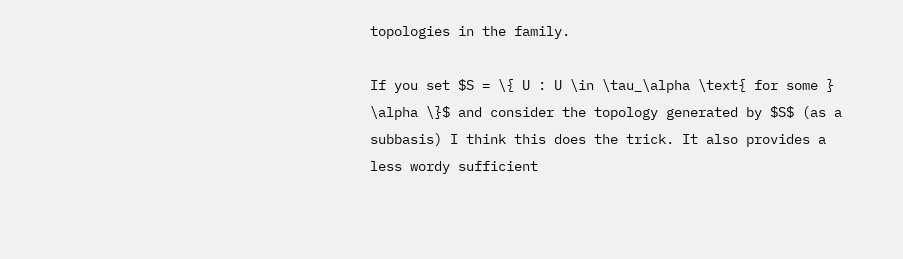topologies in the family.

If you set $S = \{ U : U \in \tau_\alpha \text{ for some } \alpha \}$ and consider the topology generated by $S$ (as a subbasis) I think this does the trick. It also provides a less wordy sufficient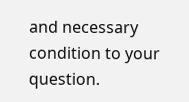and necessary condition to your question.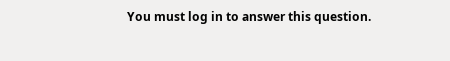You must log in to answer this question.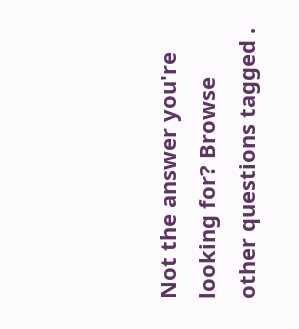Not the answer you're looking for? Browse other questions tagged .